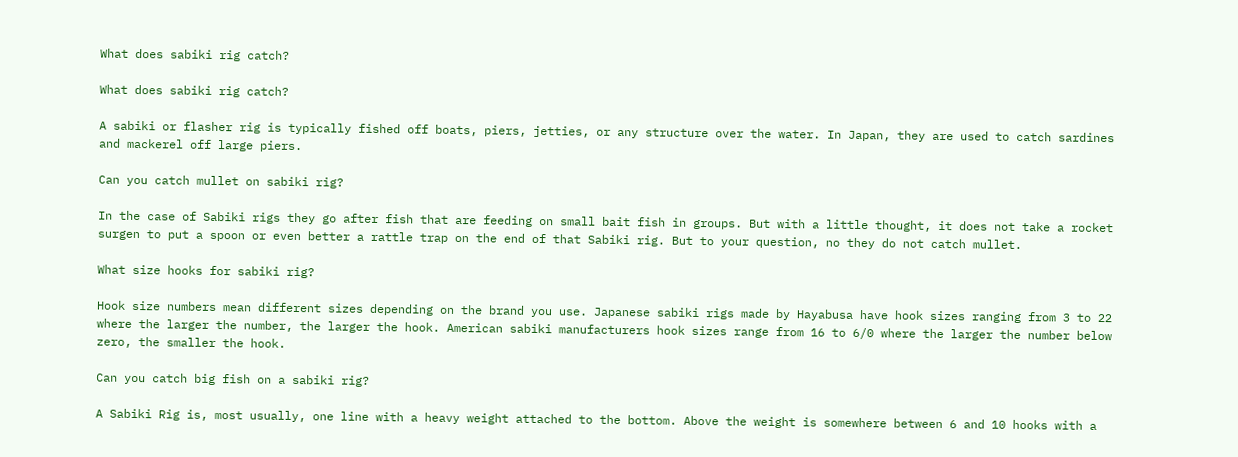What does sabiki rig catch?

What does sabiki rig catch?

A sabiki or flasher rig is typically fished off boats, piers, jetties, or any structure over the water. In Japan, they are used to catch sardines and mackerel off large piers.

Can you catch mullet on sabiki rig?

In the case of Sabiki rigs they go after fish that are feeding on small bait fish in groups. But with a little thought, it does not take a rocket surgen to put a spoon or even better a rattle trap on the end of that Sabiki rig. But to your question, no they do not catch mullet.

What size hooks for sabiki rig?

Hook size numbers mean different sizes depending on the brand you use. Japanese sabiki rigs made by Hayabusa have hook sizes ranging from 3 to 22 where the larger the number, the larger the hook. American sabiki manufacturers hook sizes range from 16 to 6/0 where the larger the number below zero, the smaller the hook.

Can you catch big fish on a sabiki rig?

A Sabiki Rig is, most usually, one line with a heavy weight attached to the bottom. Above the weight is somewhere between 6 and 10 hooks with a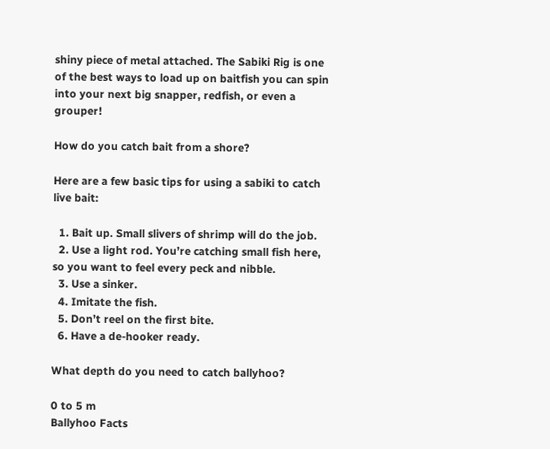shiny piece of metal attached. The Sabiki Rig is one of the best ways to load up on baitfish you can spin into your next big snapper, redfish, or even a grouper!

How do you catch bait from a shore?

Here are a few basic tips for using a sabiki to catch live bait:

  1. Bait up. Small slivers of shrimp will do the job.
  2. Use a light rod. You’re catching small fish here, so you want to feel every peck and nibble.
  3. Use a sinker.
  4. Imitate the fish.
  5. Don’t reel on the first bite.
  6. Have a de-hooker ready.

What depth do you need to catch ballyhoo?

0 to 5 m
Ballyhoo Facts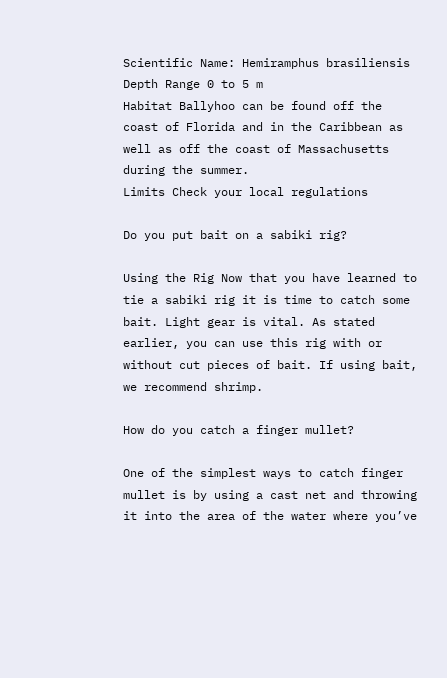Scientific Name: Hemiramphus brasiliensis
Depth Range 0 to 5 m
Habitat Ballyhoo can be found off the coast of Florida and in the Caribbean as well as off the coast of Massachusetts during the summer.
Limits Check your local regulations

Do you put bait on a sabiki rig?

Using the Rig Now that you have learned to tie a sabiki rig it is time to catch some bait. Light gear is vital. As stated earlier, you can use this rig with or without cut pieces of bait. If using bait, we recommend shrimp.

How do you catch a finger mullet?

One of the simplest ways to catch finger mullet is by using a cast net and throwing it into the area of the water where you’ve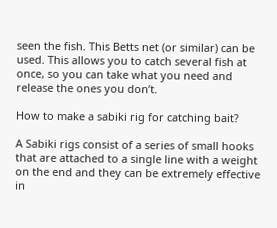seen the fish. This Betts net (or similar) can be used. This allows you to catch several fish at once, so you can take what you need and release the ones you don’t.

How to make a sabiki rig for catching bait?

A Sabiki rigs consist of a series of small hooks that are attached to a single line with a weight on the end and they can be extremely effective in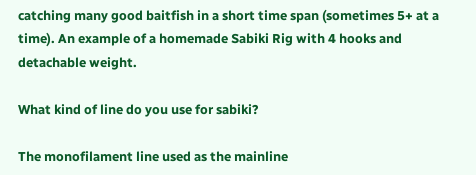catching many good baitfish in a short time span (sometimes 5+ at a time). An example of a homemade Sabiki Rig with 4 hooks and detachable weight.

What kind of line do you use for sabiki?

The monofilament line used as the mainline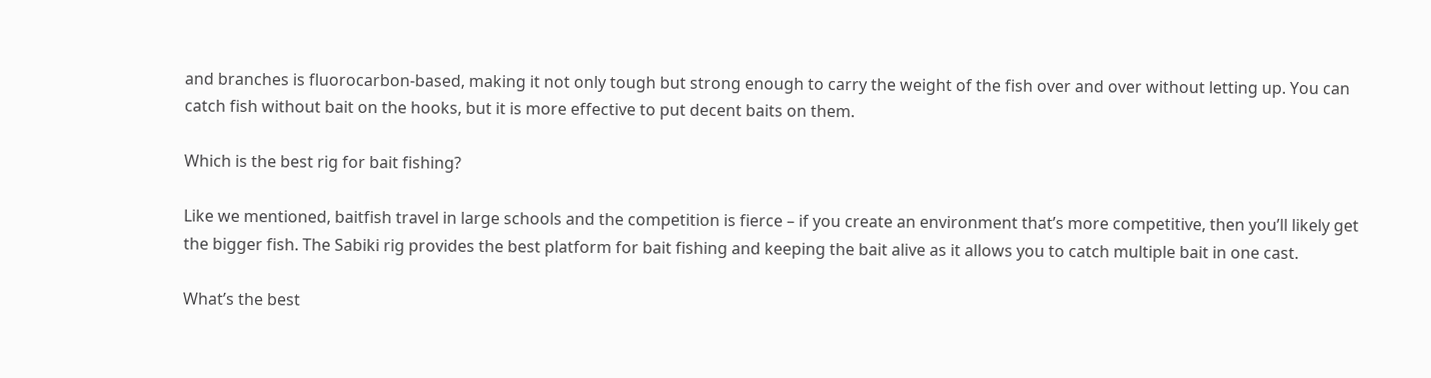and branches is fluorocarbon-based, making it not only tough but strong enough to carry the weight of the fish over and over without letting up. You can catch fish without bait on the hooks, but it is more effective to put decent baits on them.

Which is the best rig for bait fishing?

Like we mentioned, baitfish travel in large schools and the competition is fierce – if you create an environment that’s more competitive, then you’ll likely get the bigger fish. The Sabiki rig provides the best platform for bait fishing and keeping the bait alive as it allows you to catch multiple bait in one cast.

What’s the best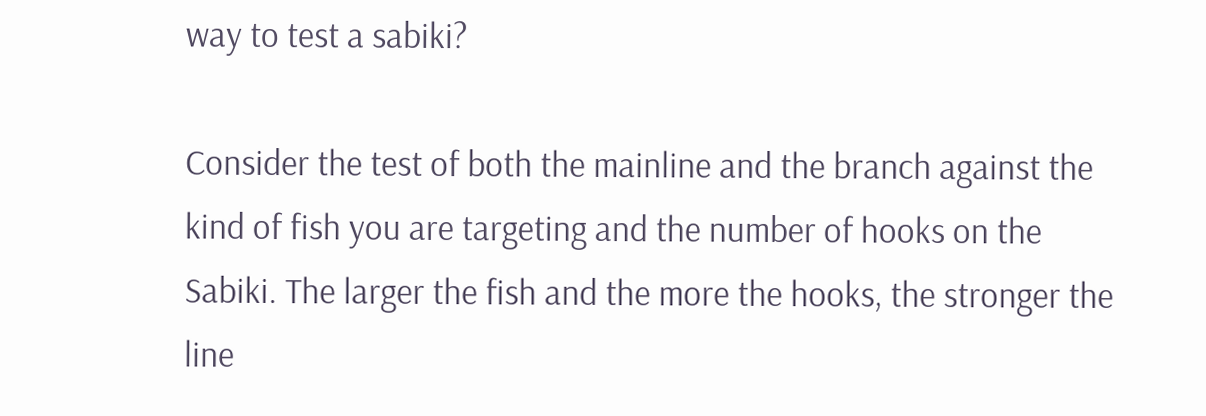way to test a sabiki?

Consider the test of both the mainline and the branch against the kind of fish you are targeting and the number of hooks on the Sabiki. The larger the fish and the more the hooks, the stronger the line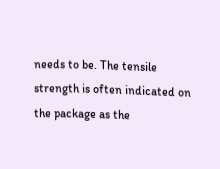needs to be. The tensile strength is often indicated on the package as the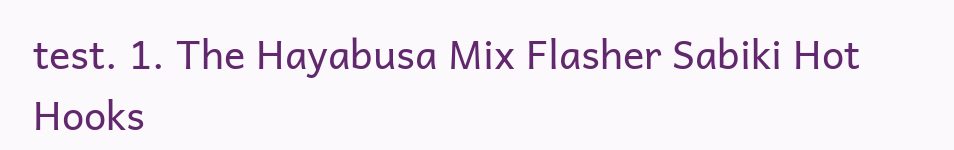test. 1. The Hayabusa Mix Flasher Sabiki Hot Hooks